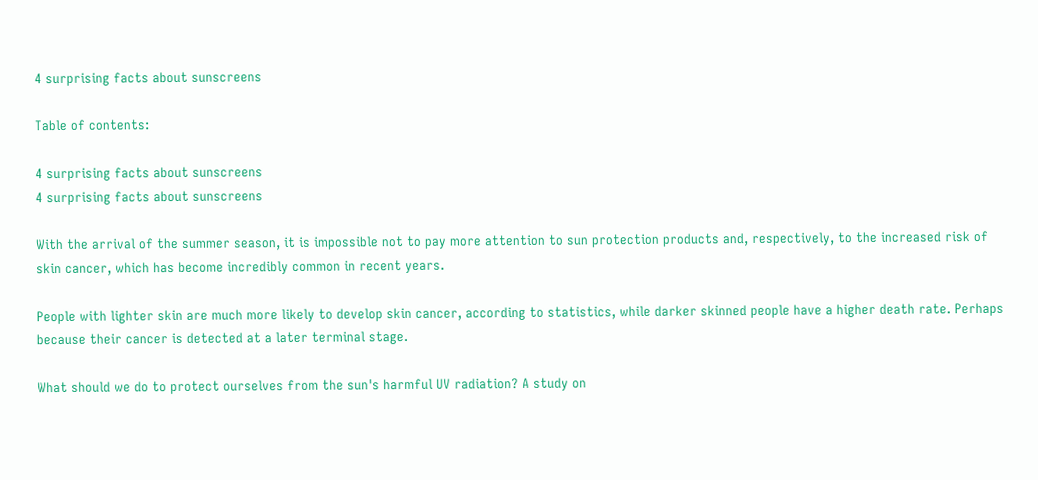4 surprising facts about sunscreens

Table of contents:

4 surprising facts about sunscreens
4 surprising facts about sunscreens

With the arrival of the summer season, it is impossible not to pay more attention to sun protection products and, respectively, to the increased risk of skin cancer, which has become incredibly common in recent years.

People with lighter skin are much more likely to develop skin cancer, according to statistics, while darker skinned people have a higher death rate. Perhaps because their cancer is detected at a later terminal stage.

What should we do to protect ourselves from the sun's harmful UV radiation? A study on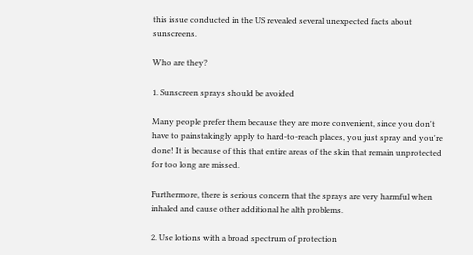this issue conducted in the US revealed several unexpected facts about sunscreens.

Who are they?

1. Sunscreen sprays should be avoided

Many people prefer them because they are more convenient, since you don't have to painstakingly apply to hard-to-reach places, you just spray and you're done! It is because of this that entire areas of the skin that remain unprotected for too long are missed.

Furthermore, there is serious concern that the sprays are very harmful when inhaled and cause other additional he alth problems.

2. Use lotions with a broad spectrum of protection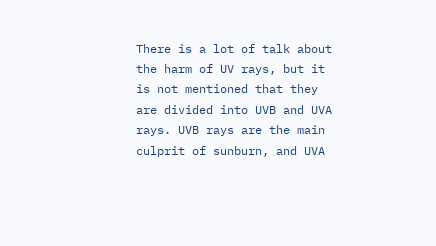There is a lot of talk about the harm of UV rays, but it is not mentioned that they are divided into UVB and UVA rays. UVB rays are the main culprit of sunburn, and UVA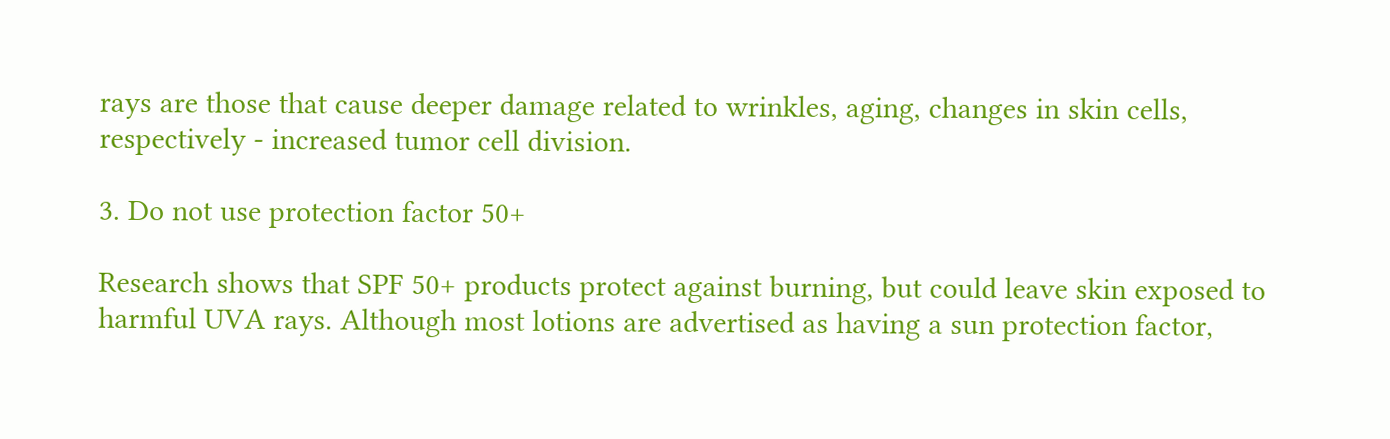rays are those that cause deeper damage related to wrinkles, aging, changes in skin cells, respectively - increased tumor cell division.

3. Do not use protection factor 50+

Research shows that SPF 50+ products protect against burning, but could leave skin exposed to harmful UVA rays. Although most lotions are advertised as having a sun protection factor,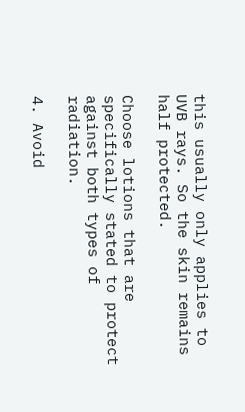this usually only applies to UVB rays. So the skin remains half protected.

Choose lotions that are specifically stated to protect against both types of radiation.

4. Avoid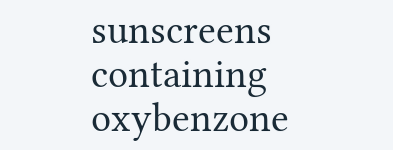sunscreens containing oxybenzone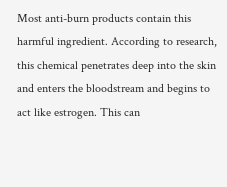Most anti-burn products contain this harmful ingredient. According to research, this chemical penetrates deep into the skin and enters the bloodstream and begins to act like estrogen. This can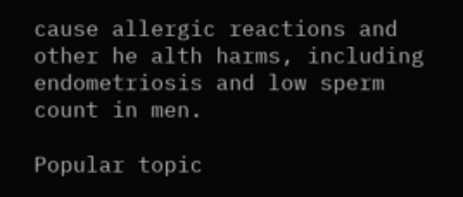cause allergic reactions and other he alth harms, including endometriosis and low sperm count in men.

Popular topic